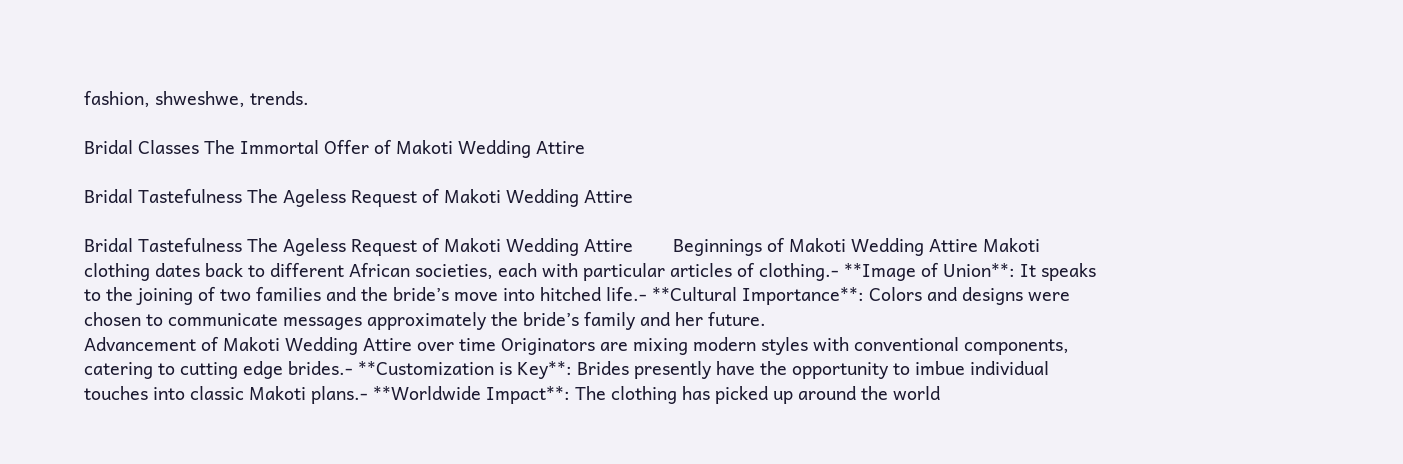fashion, shweshwe, trends.

Bridal Classes The Immortal Offer of Makoti Wedding Attire

Bridal Tastefulness The Ageless Request of Makoti Wedding Attire

Bridal Tastefulness The Ageless Request of Makoti Wedding Attire        Beginnings of Makoti Wedding Attire Makoti clothing dates back to different African societies, each with particular articles of clothing.- **Image of Union**: It speaks to the joining of two families and the bride’s move into hitched life.- **Cultural Importance**: Colors and designs were chosen to communicate messages approximately the bride’s family and her future.
Advancement of Makoti Wedding Attire over time Originators are mixing modern styles with conventional components, catering to cutting edge brides.- **Customization is Key**: Brides presently have the opportunity to imbue individual touches into classic Makoti plans.- **Worldwide Impact**: The clothing has picked up around the world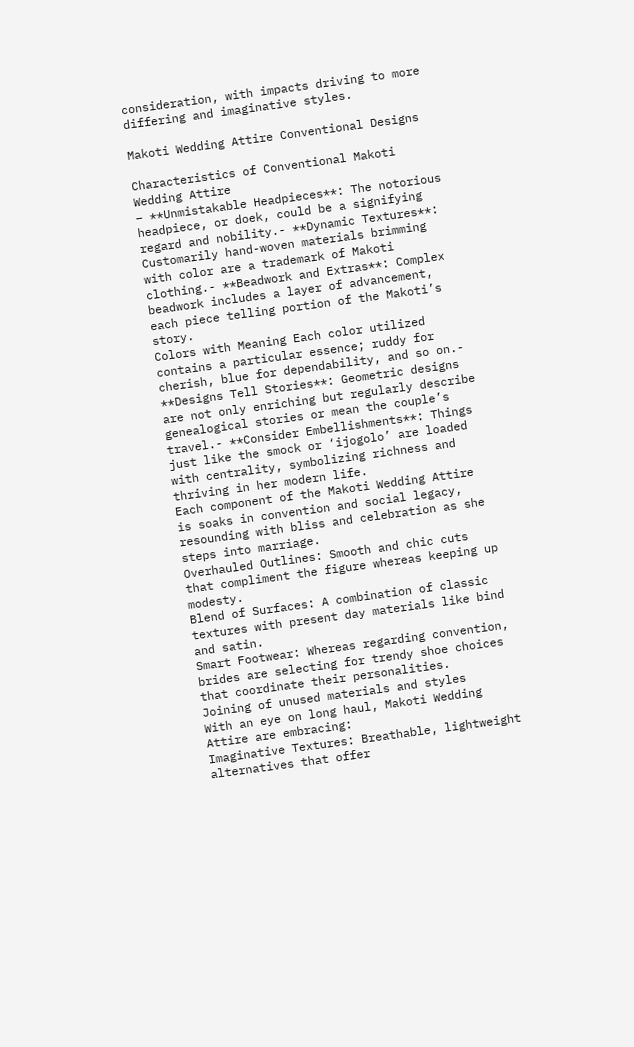consideration, with impacts driving to more differing and imaginative styles.

Makoti Wedding Attire Conventional Designs

Characteristics of Conventional Makoti Wedding Attire
– **Unmistakable Headpieces**: The notorious headpiece, or doek, could be a signifying regard and nobility.- **Dynamic Textures**: Customarily hand-woven materials brimming with color are a trademark of Makoti clothing.- **Beadwork and Extras**: Complex beadwork includes a layer of advancement, each piece telling portion of the Makoti’s story.
Colors with Meaning Each color utilized contains a particular essence; ruddy for cherish, blue for dependability, and so on.- **Designs Tell Stories**: Geometric designs are not only enriching but regularly describe genealogical stories or mean the couple’s travel.- **Consider Embellishments**: Things just like the smock or ‘ijogolo’ are loaded with centrality, symbolizing richness and thriving in her modern life.
Each component of the Makoti Wedding Attire  is soaks in convention and social legacy, resounding with bliss and celebration as she steps into marriage.
Overhauled Outlines: Smooth and chic cuts that compliment the figure whereas keeping up modesty.
Blend of Surfaces: A combination of classic textures with present day materials like bind and satin.
Smart Footwear: Whereas regarding convention, brides are selecting for trendy shoe choices that coordinate their personalities.
Joining of unused materials and styles
With an eye on long haul, Makoti Wedding Attire are embracing:
Imaginative Textures: Breathable, lightweight alternatives that offer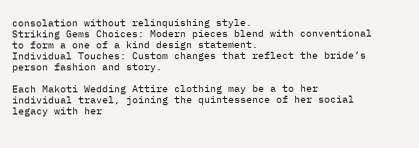consolation without relinquishing style.
Striking Gems Choices: Modern pieces blend with conventional to form a one of a kind design statement.
Individual Touches: Custom changes that reflect the bride’s person fashion and story.

Each Makoti Wedding Attire clothing may be a to her individual travel, joining the quintessence of her social legacy with her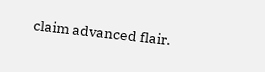claim advanced flair.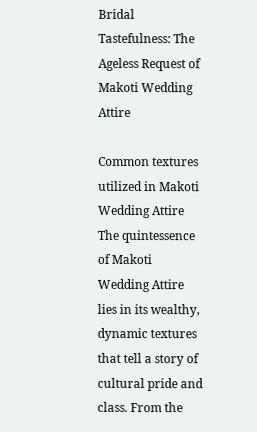Bridal Tastefulness: The Ageless Request of Makoti Wedding Attire

Common textures utilized in Makoti Wedding Attire The quintessence of Makoti Wedding Attire lies in its wealthy, dynamic textures that tell a story of cultural pride and class. From the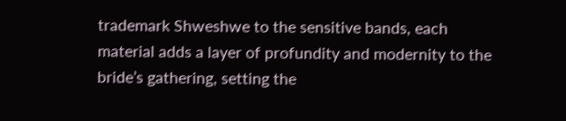trademark Shweshwe to the sensitive bands, each material adds a layer of profundity and modernity to the bride’s gathering, setting the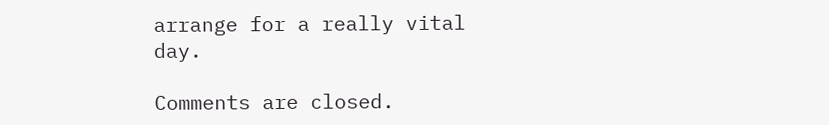arrange for a really vital day.

Comments are closed.